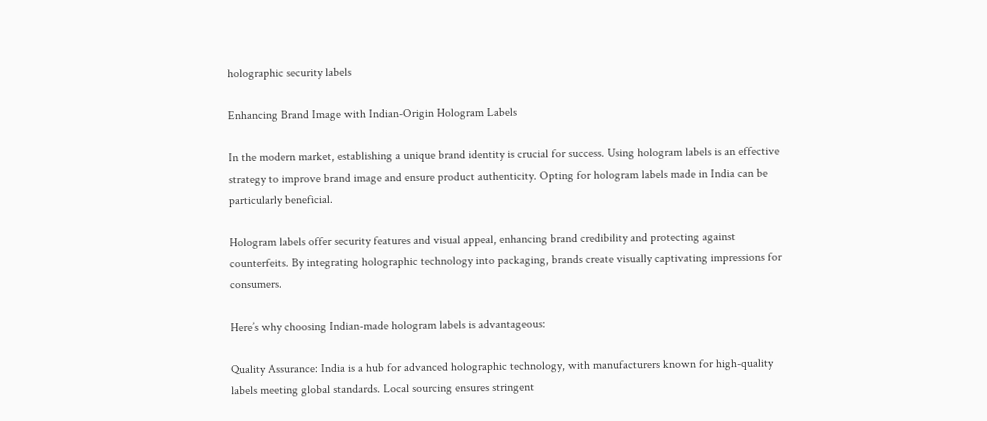holographic security labels

Enhancing Brand Image with Indian-Origin Hologram Labels

In the modern market, establishing a unique brand identity is crucial for success. Using hologram labels is an effective strategy to improve brand image and ensure product authenticity. Opting for hologram labels made in India can be particularly beneficial.

Hologram labels offer security features and visual appeal, enhancing brand credibility and protecting against counterfeits. By integrating holographic technology into packaging, brands create visually captivating impressions for consumers.

Here’s why choosing Indian-made hologram labels is advantageous:

Quality Assurance: India is a hub for advanced holographic technology, with manufacturers known for high-quality labels meeting global standards. Local sourcing ensures stringent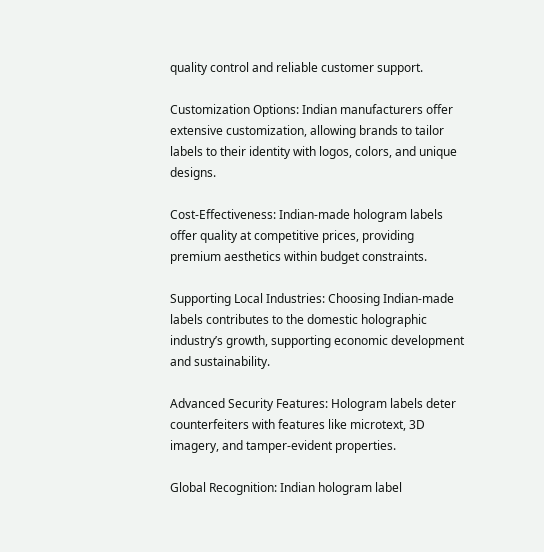quality control and reliable customer support.

Customization Options: Indian manufacturers offer extensive customization, allowing brands to tailor labels to their identity with logos, colors, and unique designs.

Cost-Effectiveness: Indian-made hologram labels offer quality at competitive prices, providing premium aesthetics within budget constraints.

Supporting Local Industries: Choosing Indian-made labels contributes to the domestic holographic industry’s growth, supporting economic development and sustainability.

Advanced Security Features: Hologram labels deter counterfeiters with features like microtext, 3D imagery, and tamper-evident properties.

Global Recognition: Indian hologram label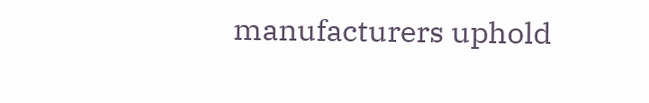manufacturers uphold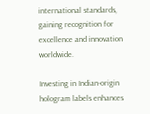international standards, gaining recognition for excellence and innovation worldwide.

Investing in Indian-origin hologram labels enhances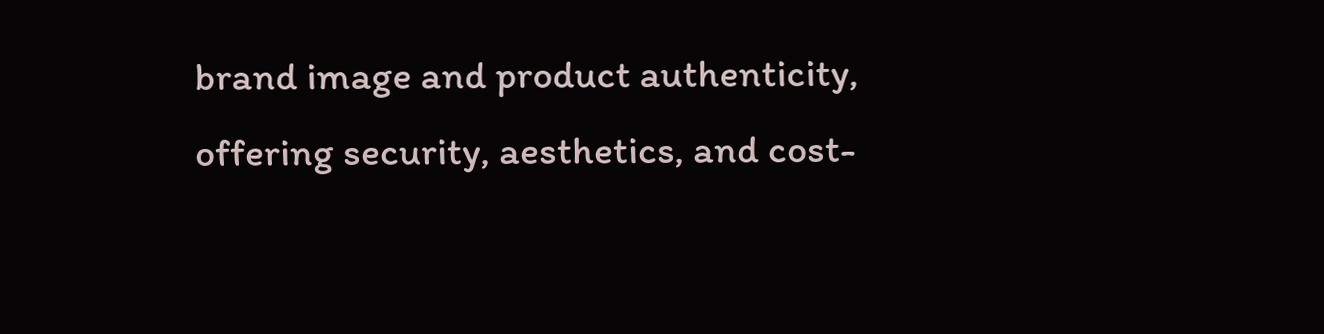brand image and product authenticity, offering security, aesthetics, and cost-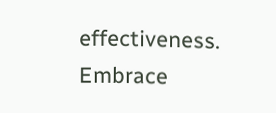effectiveness. Embrace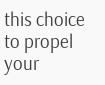this choice to propel your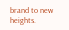brand to new heights.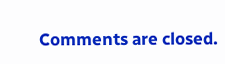Comments are closed.